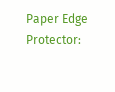Paper Edge Protector: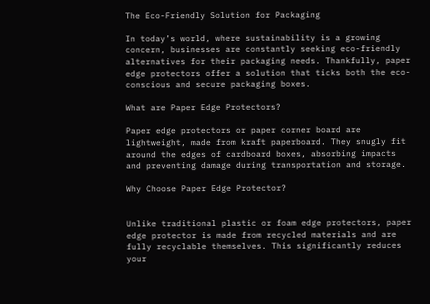The Eco-Friendly Solution for Packaging

In today’s world, where sustainability is a growing concern, businesses are constantly seeking eco-friendly alternatives for their packaging needs. Thankfully, paper edge protectors offer a solution that ticks both the eco-conscious and secure packaging boxes.

What are Paper Edge Protectors?

Paper edge protectors or paper corner board are lightweight, made from kraft paperboard. They snugly fit around the edges of cardboard boxes, absorbing impacts and preventing damage during transportation and storage.

Why Choose Paper Edge Protector?


Unlike traditional plastic or foam edge protectors, paper edge protector is made from recycled materials and are fully recyclable themselves. This significantly reduces your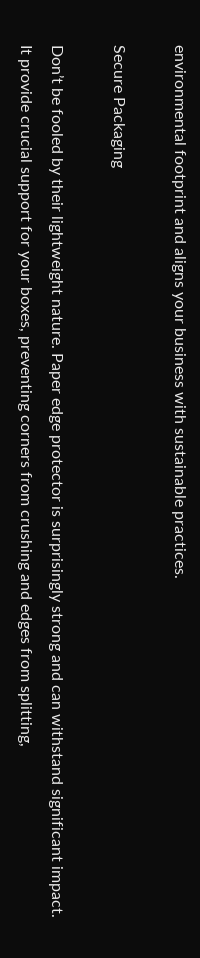environmental footprint and aligns your business with sustainable practices.

Secure Packaging

Don’t be fooled by their lightweight nature. Paper edge protector is surprisingly strong and can withstand significant impact. It provide crucial support for your boxes, preventing corners from crushing and edges from splitting,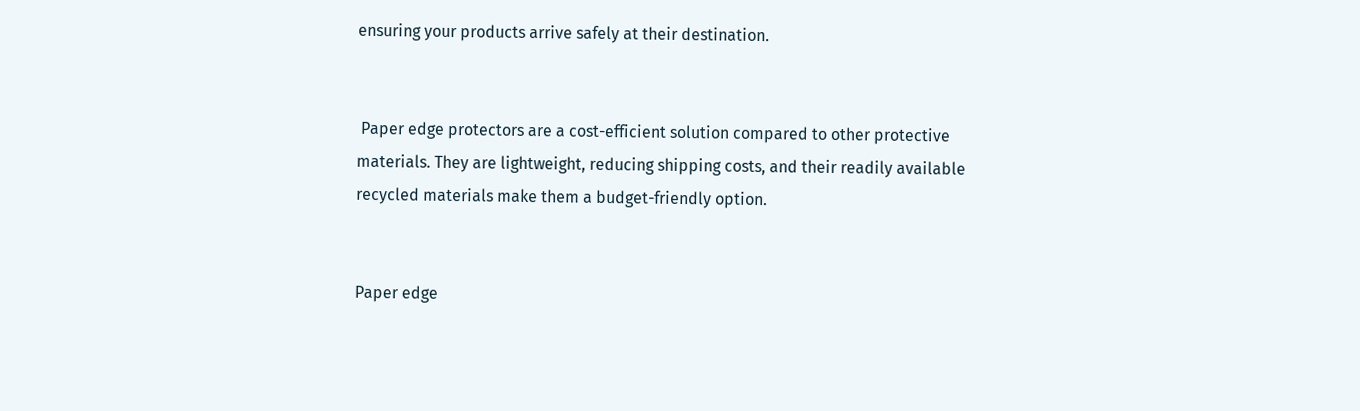ensuring your products arrive safely at their destination.


 Paper edge protectors are a cost-efficient solution compared to other protective materials. They are lightweight, reducing shipping costs, and their readily available recycled materials make them a budget-friendly option.


Paper edge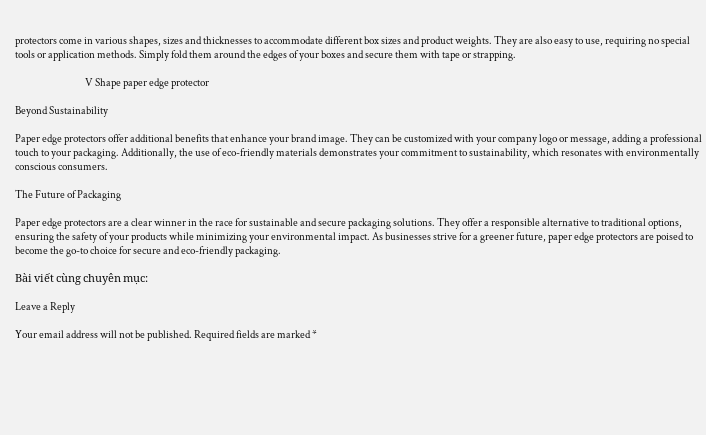protectors come in various shapes, sizes and thicknesses to accommodate different box sizes and product weights. They are also easy to use, requiring no special tools or application methods. Simply fold them around the edges of your boxes and secure them with tape or strapping.

                                   V Shape paper edge protector

Beyond Sustainability

Paper edge protectors offer additional benefits that enhance your brand image. They can be customized with your company logo or message, adding a professional touch to your packaging. Additionally, the use of eco-friendly materials demonstrates your commitment to sustainability, which resonates with environmentally conscious consumers.

The Future of Packaging

Paper edge protectors are a clear winner in the race for sustainable and secure packaging solutions. They offer a responsible alternative to traditional options, ensuring the safety of your products while minimizing your environmental impact. As businesses strive for a greener future, paper edge protectors are poised to become the go-to choice for secure and eco-friendly packaging.

Bài viết cùng chuyên mục:

Leave a Reply

Your email address will not be published. Required fields are marked *